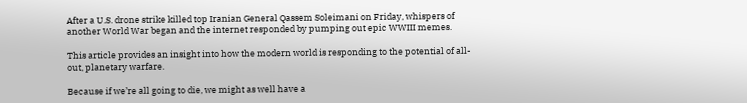After a U.S. drone strike killed top Iranian General Qassem Soleimani on Friday, whispers of another World War began and the internet responded by pumping out epic WWIII memes.

This article provides an insight into how the modern world is responding to the potential of all-out, planetary warfare.

Because if we’re all going to die, we might as well have a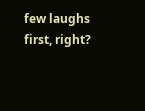few laughs first, right?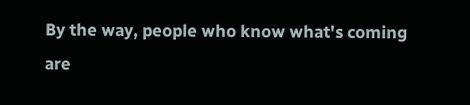By the way, people who know what's coming are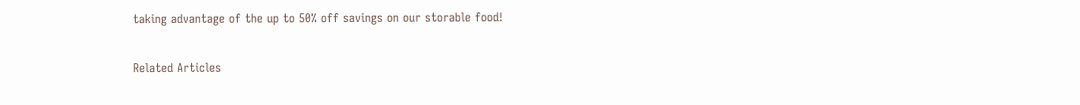taking advantage of the up to 50% off savings on our storable food!

Related Articles